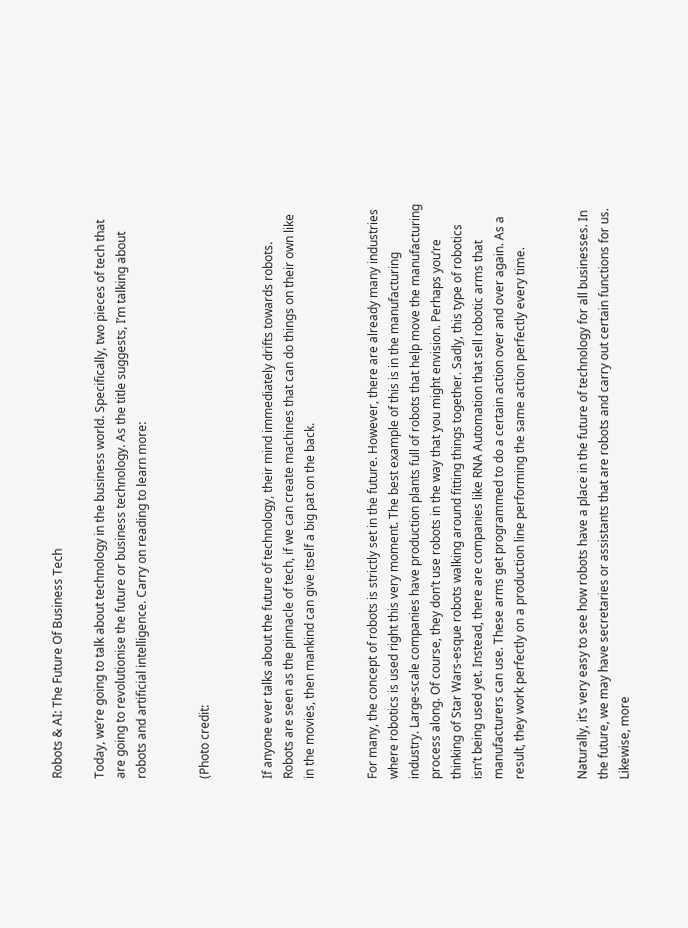Robots & AI: The Future Of Business Tech

Today, we’re going to talk about technology in the business world. Specifically, two pieces of tech that are going to revolutionise the future or business technology. As the title suggests, I’m talking about robots and artificial intelligence. Carry on reading to learn more:


(Photo credit:


If anyone ever talks about the future of technology, their mind immediately drifts towards robots. Robots are seen as the pinnacle of tech, if we can create machines that can do things on their own like in the movies, then mankind can give itself a big pat on the back.


For many, the concept of robots is strictly set in the future. However, there are already many industries where robotics is used right this very moment. The best example of this is in the manufacturing industry. Large-scale companies have production plants full of robots that help move the manufacturing process along. Of course, they don’t use robots in the way that you might envision. Perhaps you’re thinking of Star Wars-esque robots walking around fitting things together. Sadly, this type of robotics isn’t being used yet. Instead, there are companies like RNA Automation that sell robotic arms that manufacturers can use. These arms get programmed to do a certain action over and over again. As a result, they work perfectly on a production line performing the same action perfectly every time.


Naturally, it’s very easy to see how robots have a place in the future of technology for all businesses. In the future, we may have secretaries or assistants that are robots and carry out certain functions for us. Likewise, more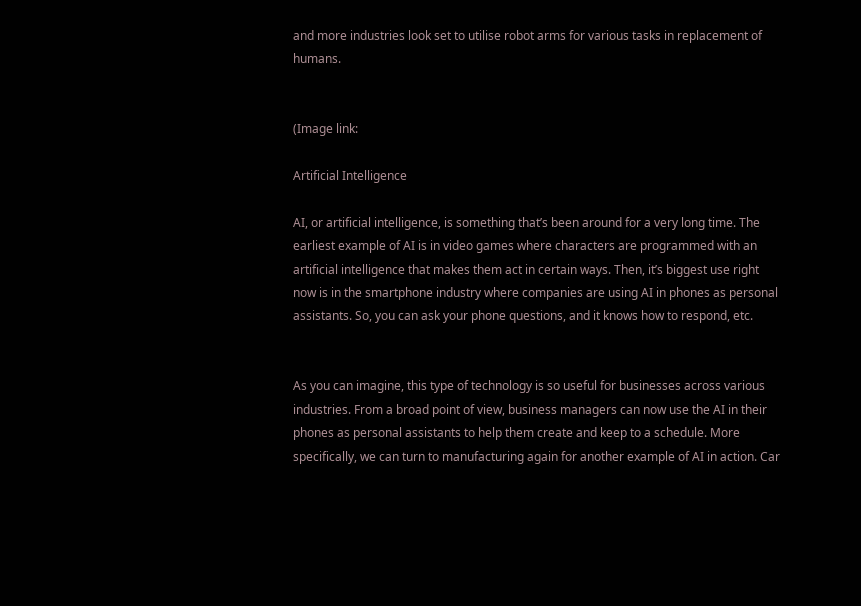and more industries look set to utilise robot arms for various tasks in replacement of humans.


(Image link:

Artificial Intelligence

AI, or artificial intelligence, is something that’s been around for a very long time. The earliest example of AI is in video games where characters are programmed with an artificial intelligence that makes them act in certain ways. Then, it’s biggest use right now is in the smartphone industry where companies are using AI in phones as personal assistants. So, you can ask your phone questions, and it knows how to respond, etc.


As you can imagine, this type of technology is so useful for businesses across various industries. From a broad point of view, business managers can now use the AI in their phones as personal assistants to help them create and keep to a schedule. More specifically, we can turn to manufacturing again for another example of AI in action. Car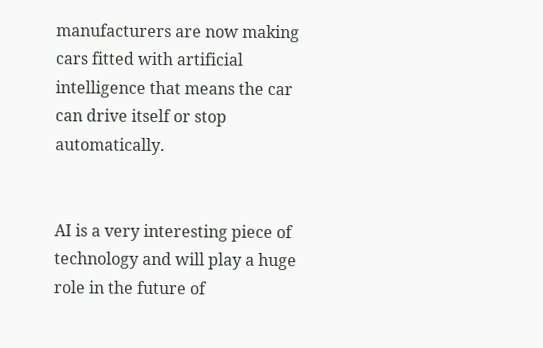manufacturers are now making cars fitted with artificial intelligence that means the car can drive itself or stop automatically.


AI is a very interesting piece of technology and will play a huge role in the future of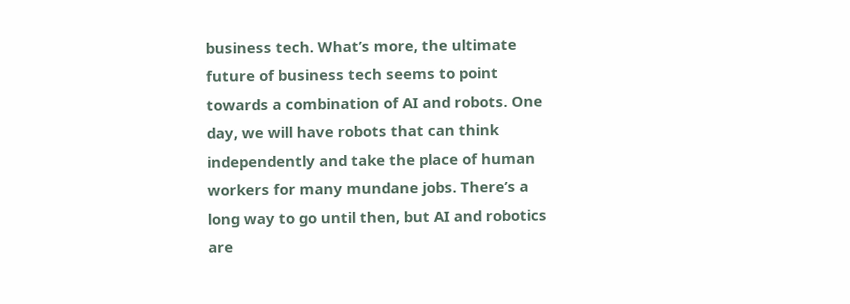business tech. What’s more, the ultimate future of business tech seems to point towards a combination of AI and robots. One day, we will have robots that can think independently and take the place of human workers for many mundane jobs. There’s a long way to go until then, but AI and robotics are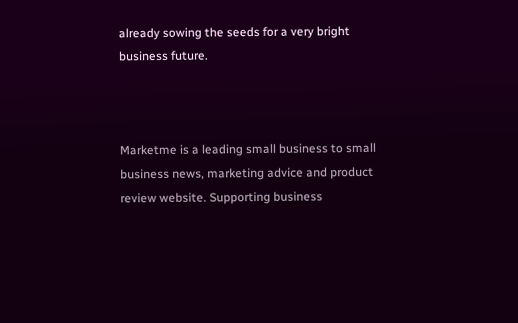already sowing the seeds for a very bright business future.



Marketme is a leading small business to small business news, marketing advice and product review website. Supporting business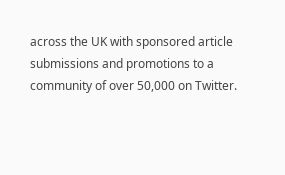across the UK with sponsored article submissions and promotions to a community of over 50,000 on Twitter.